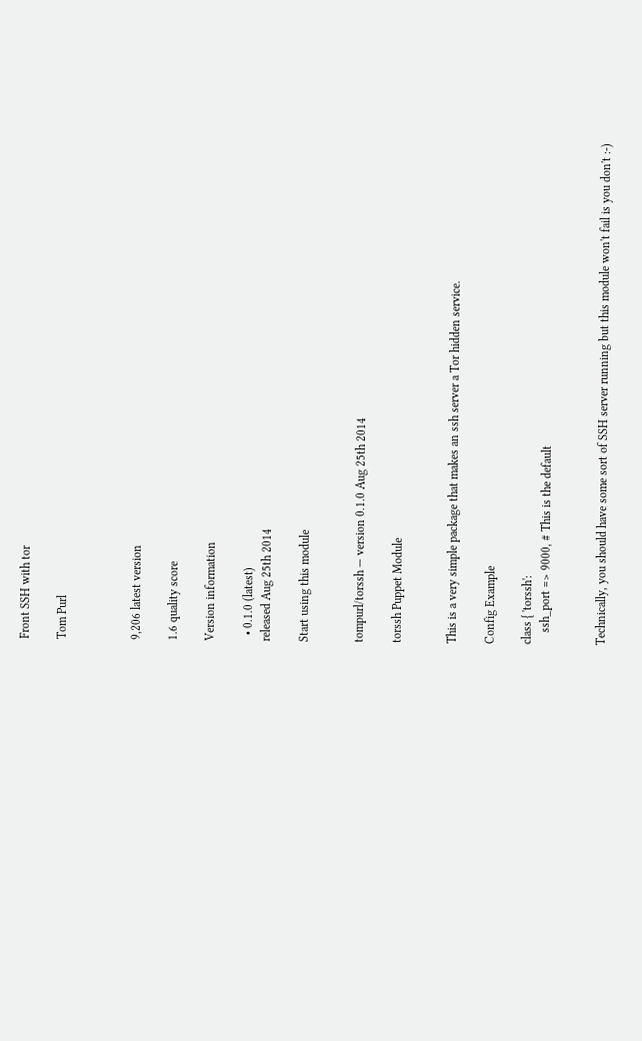Front SSH with tor

Tom Purl



9,206 latest version

1.6 quality score

Version information

  • 0.1.0 (latest)
released Aug 25th 2014

Start using this module


tompurl/torssh — version 0.1.0 Aug 25th 2014

torssh Puppet Module


This is a very simple package that makes an ssh server a Tor hidden service.

Config Example

class { 'torssh':
    ssh_port => 9000, # This is the default


Technically, you should have some sort of SSH server running but this module won't fail is you don't :-)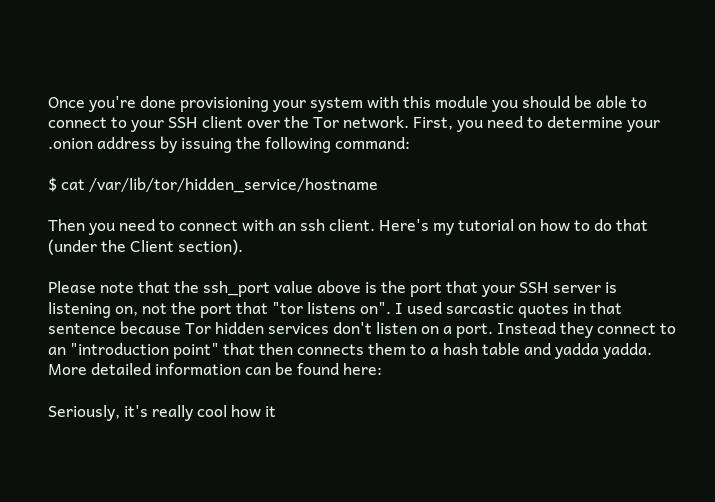Once you're done provisioning your system with this module you should be able to connect to your SSH client over the Tor network. First, you need to determine your .onion address by issuing the following command:

$ cat /var/lib/tor/hidden_service/hostname

Then you need to connect with an ssh client. Here's my tutorial on how to do that (under the Client section).

Please note that the ssh_port value above is the port that your SSH server is listening on, not the port that "tor listens on". I used sarcastic quotes in that sentence because Tor hidden services don't listen on a port. Instead they connect to an "introduction point" that then connects them to a hash table and yadda yadda. More detailed information can be found here:

Seriously, it's really cool how it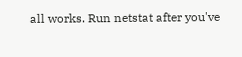all works. Run netstat after you've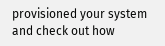provisioned your system and check out how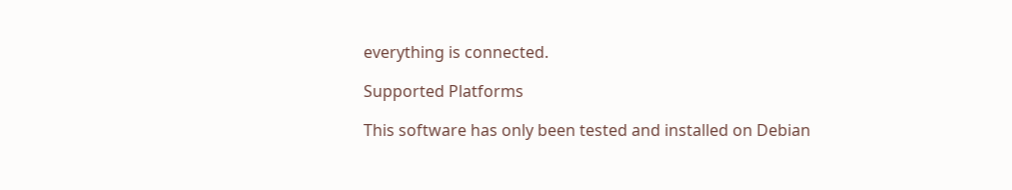everything is connected.

Supported Platforms

This software has only been tested and installed on Debian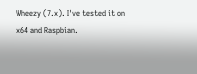Wheezy (7.x). I've tested it on x64 and Raspbian.